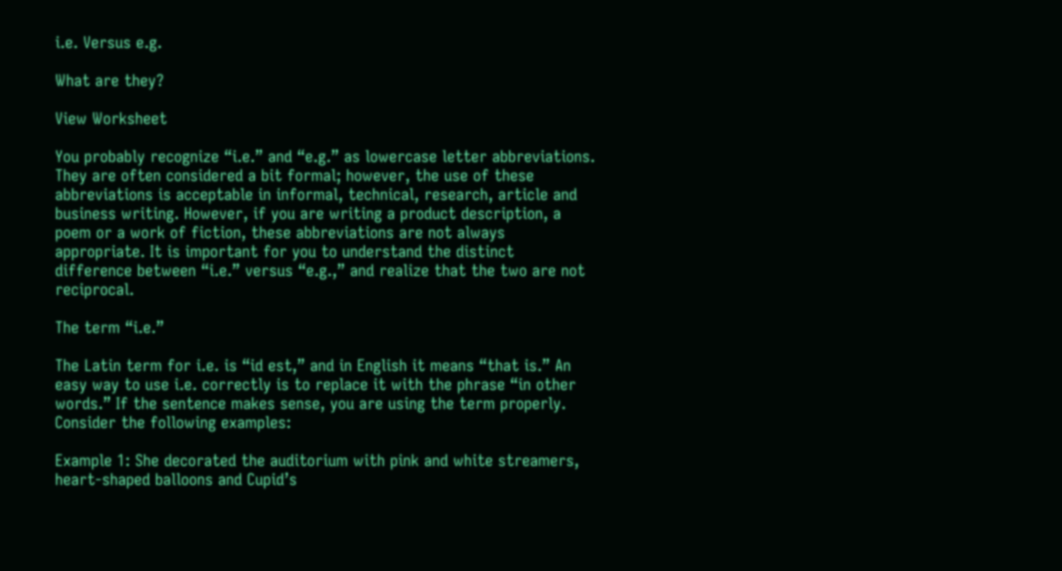i.e. Versus e.g.

What are they?

View Worksheet

You probably recognize “i.e.” and “e.g.” as lowercase letter abbreviations. They are often considered a bit formal; however, the use of these abbreviations is acceptable in informal, technical, research, article and business writing. However, if you are writing a product description, a poem or a work of fiction, these abbreviations are not always appropriate. It is important for you to understand the distinct difference between “i.e.” versus “e.g.,” and realize that the two are not reciprocal.

The term “i.e.”

The Latin term for i.e. is “id est,” and in English it means “that is.” An easy way to use i.e. correctly is to replace it with the phrase “in other words.” If the sentence makes sense, you are using the term properly. Consider the following examples:

Example 1: She decorated the auditorium with pink and white streamers, heart-shaped balloons and Cupid’s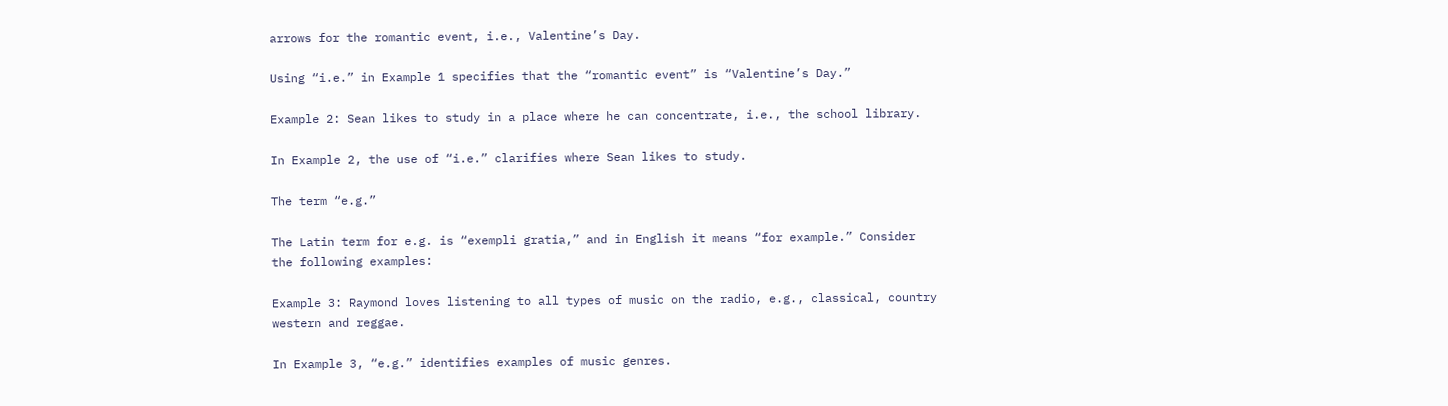arrows for the romantic event, i.e., Valentine’s Day.

Using “i.e.” in Example 1 specifies that the “romantic event” is “Valentine’s Day.”

Example 2: Sean likes to study in a place where he can concentrate, i.e., the school library.

In Example 2, the use of “i.e.” clarifies where Sean likes to study.

The term “e.g.”

The Latin term for e.g. is “exempli gratia,” and in English it means “for example.” Consider the following examples:

Example 3: Raymond loves listening to all types of music on the radio, e.g., classical, country western and reggae.

In Example 3, “e.g.” identifies examples of music genres.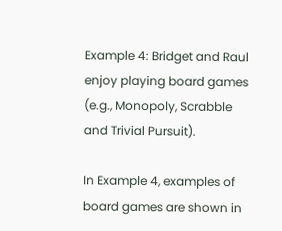Example 4: Bridget and Raul enjoy playing board games (e.g., Monopoly, Scrabble and Trivial Pursuit).

In Example 4, examples of board games are shown in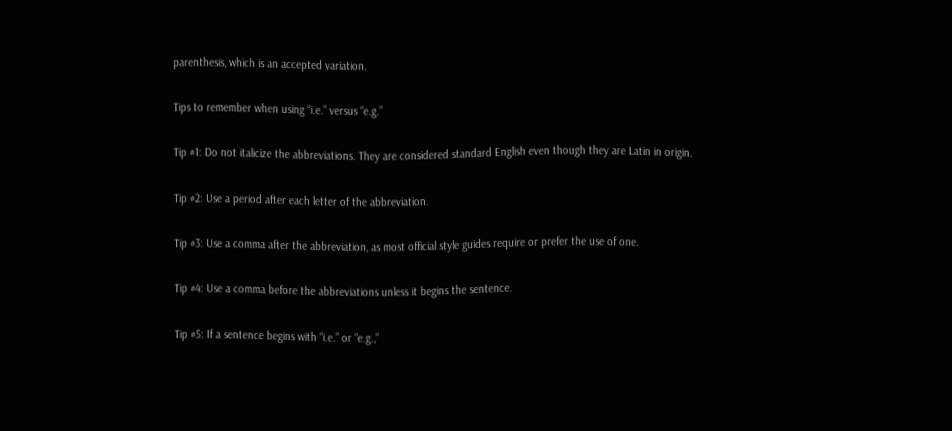parenthesis, which is an accepted variation.

Tips to remember when using “i.e.” versus “e.g.”

Tip #1: Do not italicize the abbreviations. They are considered standard English even though they are Latin in origin.

Tip #2: Use a period after each letter of the abbreviation.

Tip #3: Use a comma after the abbreviation, as most official style guides require or prefer the use of one.

Tip #4: Use a comma before the abbreviations unless it begins the sentence.

Tip #5: If a sentence begins with “i.e.” or “e.g.,”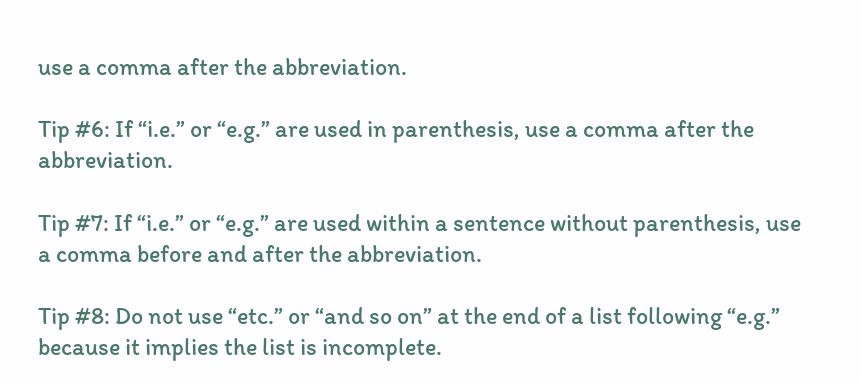use a comma after the abbreviation.

Tip #6: If “i.e.” or “e.g.” are used in parenthesis, use a comma after the abbreviation.

Tip #7: If “i.e.” or “e.g.” are used within a sentence without parenthesis, use a comma before and after the abbreviation.

Tip #8: Do not use “etc.” or “and so on” at the end of a list following “e.g.” because it implies the list is incomplete.